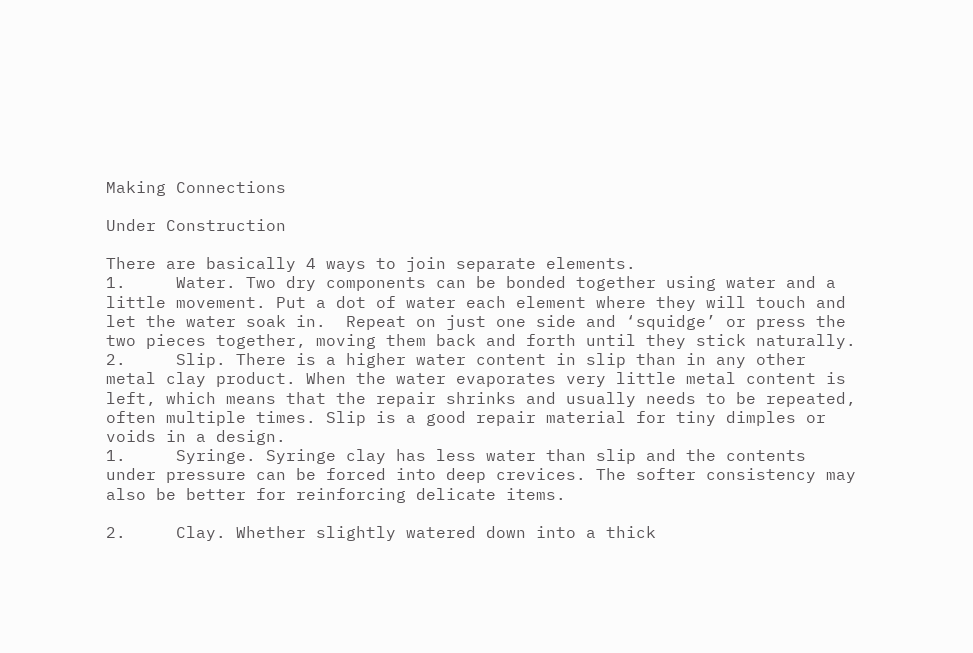Making Connections

Under Construction

There are basically 4 ways to join separate elements.
1.     Water. Two dry components can be bonded together using water and a little movement. Put a dot of water each element where they will touch and let the water soak in.  Repeat on just one side and ‘squidge’ or press the two pieces together, moving them back and forth until they stick naturally.
2.     Slip. There is a higher water content in slip than in any other metal clay product. When the water evaporates very little metal content is left, which means that the repair shrinks and usually needs to be repeated, often multiple times. Slip is a good repair material for tiny dimples or voids in a design.
1.     Syringe. Syringe clay has less water than slip and the contents under pressure can be forced into deep crevices. The softer consistency may also be better for reinforcing delicate items.

2.     Clay. Whether slightly watered down into a thick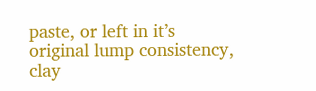paste, or left in it’s original lump consistency, clay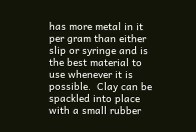has more metal in it per gram than either slip or syringe and is the best material to use whenever it is possible.  Clay can be spackled into place with a small rubber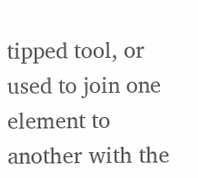tipped tool, or used to join one element to another with the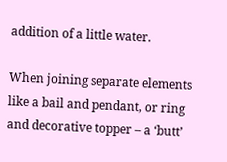addition of a little water.

When joining separate elements like a bail and pendant, or ring and decorative topper – a ‘butt’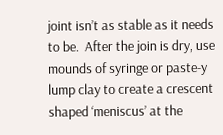joint isn’t as stable as it needs to be.  After the join is dry, use mounds of syringe or paste-y lump clay to create a crescent shaped ‘meniscus’ at the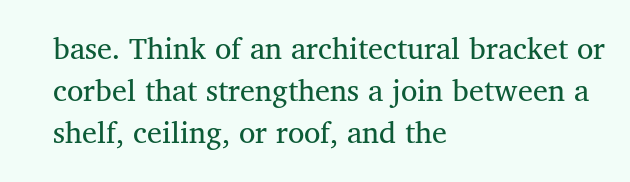base. Think of an architectural bracket or corbel that strengthens a join between a shelf, ceiling, or roof, and the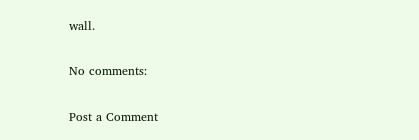wall.

No comments:

Post a Comment